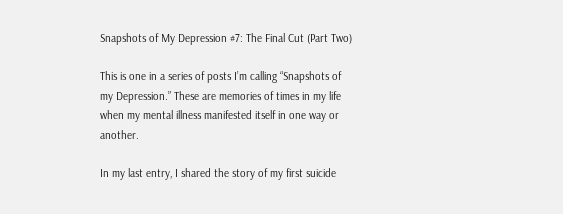Snapshots of My Depression #7: The Final Cut (Part Two)

This is one in a series of posts I’m calling “Snapshots of my Depression.” These are memories of times in my life when my mental illness manifested itself in one way or another.

In my last entry, I shared the story of my first suicide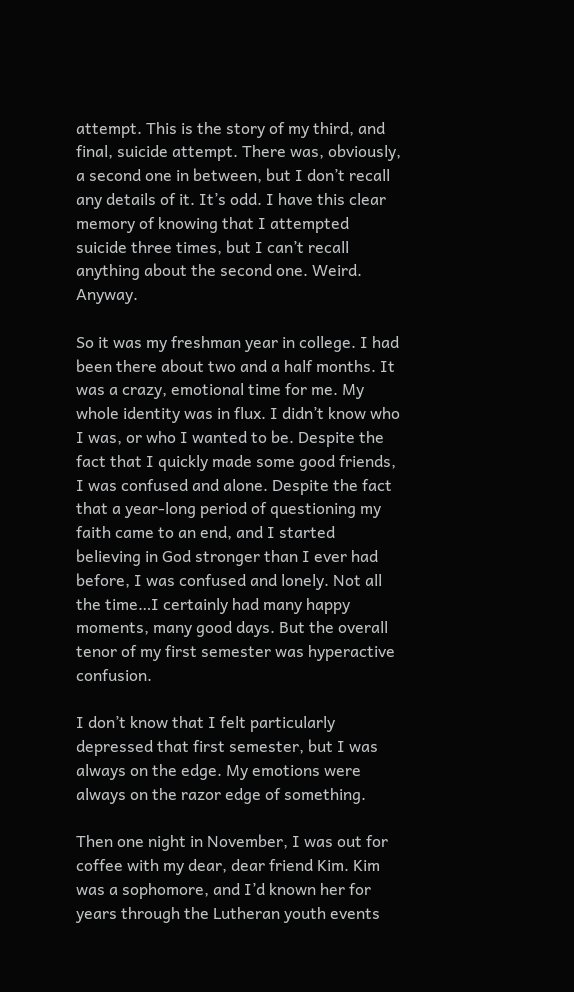attempt. This is the story of my third, and final, suicide attempt. There was, obviously, a second one in between, but I don’t recall any details of it. It’s odd. I have this clear memory of knowing that I attempted suicide three times, but I can’t recall anything about the second one. Weird. Anyway.

So it was my freshman year in college. I had been there about two and a half months. It was a crazy, emotional time for me. My whole identity was in flux. I didn’t know who I was, or who I wanted to be. Despite the fact that I quickly made some good friends, I was confused and alone. Despite the fact that a year-long period of questioning my faith came to an end, and I started believing in God stronger than I ever had before, I was confused and lonely. Not all the time…I certainly had many happy moments, many good days. But the overall tenor of my first semester was hyperactive confusion.

I don’t know that I felt particularly depressed that first semester, but I was always on the edge. My emotions were always on the razor edge of something.

Then one night in November, I was out for coffee with my dear, dear friend Kim. Kim was a sophomore, and I’d known her for years through the Lutheran youth events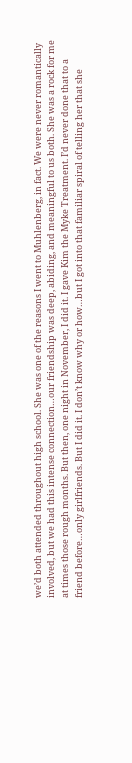we’d both attended throughout high school. She was one of the reasons I went to Muhlenberg, in fact. We were never romantically involved, but we had this intense connection…our friendship was deep, abiding, and meaningful to us both. She was a rock for me at times those rough months. But then, one night in November, I did it. I gave Kim the Myke Treatment. I’d never done that to a friend before…only girlfriends. But I did it. I don’t know why or how…but I got into that familiar spiral of telling her that she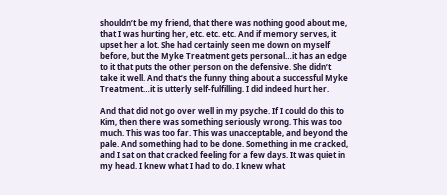shouldn’t be my friend, that there was nothing good about me, that I was hurting her, etc. etc. etc. And if memory serves, it upset her a lot. She had certainly seen me down on myself before, but the Myke Treatment gets personal…it has an edge to it that puts the other person on the defensive. She didn’t take it well. And that’s the funny thing about a successful Myke Treatment…it is utterly self-fulfilling. I did indeed hurt her.

And that did not go over well in my psyche. If I could do this to Kim, then there was something seriously wrong. This was too much. This was too far. This was unacceptable, and beyond the pale. And something had to be done. Something in me cracked, and I sat on that cracked feeling for a few days. It was quiet in my head. I knew what I had to do. I knew what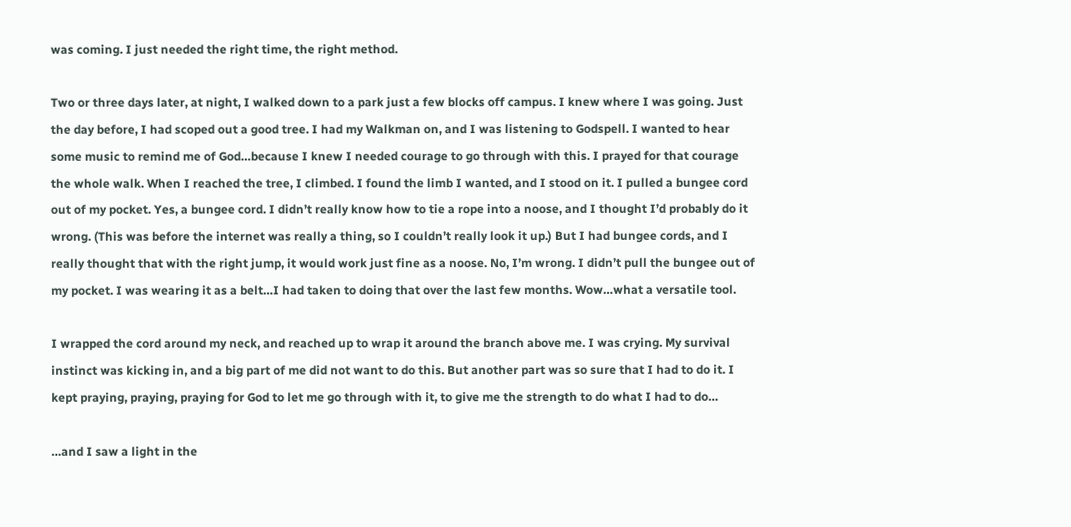was coming. I just needed the right time, the right method.

Two or three days later, at night, I walked down to a park just a few blocks off campus. I knew where I was going. Just the day before, I had scoped out a good tree. I had my Walkman on, and I was listening to Godspell. I wanted to hear some music to remind me of God…because I knew I needed courage to go through with this. I prayed for that courage the whole walk. When I reached the tree, I climbed. I found the limb I wanted, and I stood on it. I pulled a bungee cord out of my pocket. Yes, a bungee cord. I didn’t really know how to tie a rope into a noose, and I thought I’d probably do it wrong. (This was before the internet was really a thing, so I couldn’t really look it up.) But I had bungee cords, and I really thought that with the right jump, it would work just fine as a noose. No, I’m wrong. I didn’t pull the bungee out of my pocket. I was wearing it as a belt…I had taken to doing that over the last few months. Wow…what a versatile tool.

I wrapped the cord around my neck, and reached up to wrap it around the branch above me. I was crying. My survival instinct was kicking in, and a big part of me did not want to do this. But another part was so sure that I had to do it. I kept praying, praying, praying for God to let me go through with it, to give me the strength to do what I had to do…

…and I saw a light in the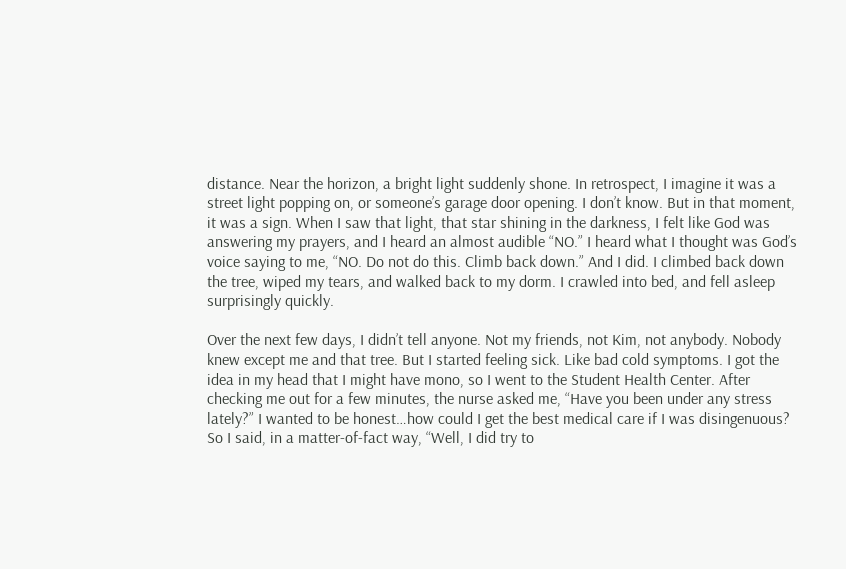distance. Near the horizon, a bright light suddenly shone. In retrospect, I imagine it was a street light popping on, or someone’s garage door opening. I don’t know. But in that moment, it was a sign. When I saw that light, that star shining in the darkness, I felt like God was answering my prayers, and I heard an almost audible “NO.” I heard what I thought was God’s voice saying to me, “NO. Do not do this. Climb back down.” And I did. I climbed back down the tree, wiped my tears, and walked back to my dorm. I crawled into bed, and fell asleep surprisingly quickly.

Over the next few days, I didn’t tell anyone. Not my friends, not Kim, not anybody. Nobody knew except me and that tree. But I started feeling sick. Like bad cold symptoms. I got the idea in my head that I might have mono, so I went to the Student Health Center. After checking me out for a few minutes, the nurse asked me, “Have you been under any stress lately?” I wanted to be honest…how could I get the best medical care if I was disingenuous? So I said, in a matter-of-fact way, “Well, I did try to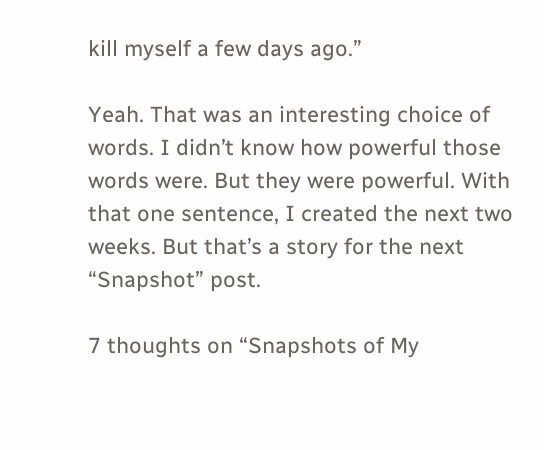kill myself a few days ago.”

Yeah. That was an interesting choice of words. I didn’t know how powerful those words were. But they were powerful. With that one sentence, I created the next two weeks. But that’s a story for the next “Snapshot” post.

7 thoughts on “Snapshots of My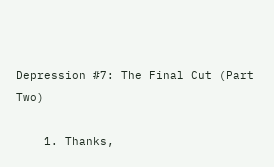Depression #7: The Final Cut (Part Two)

    1. Thanks,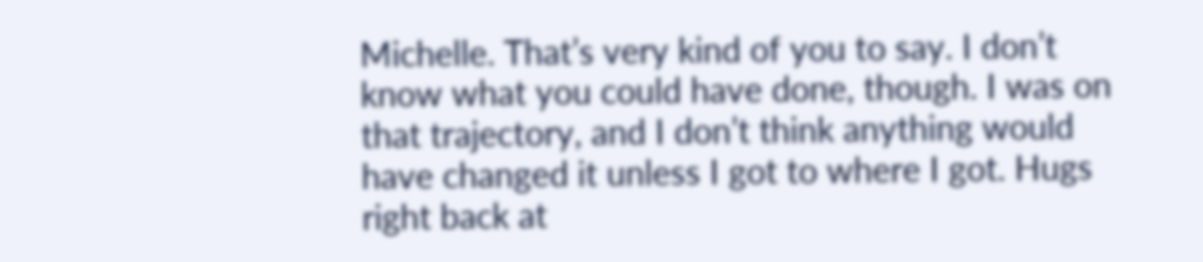Michelle. That’s very kind of you to say. I don’t know what you could have done, though. I was on that trajectory, and I don’t think anything would have changed it unless I got to where I got. Hugs right back at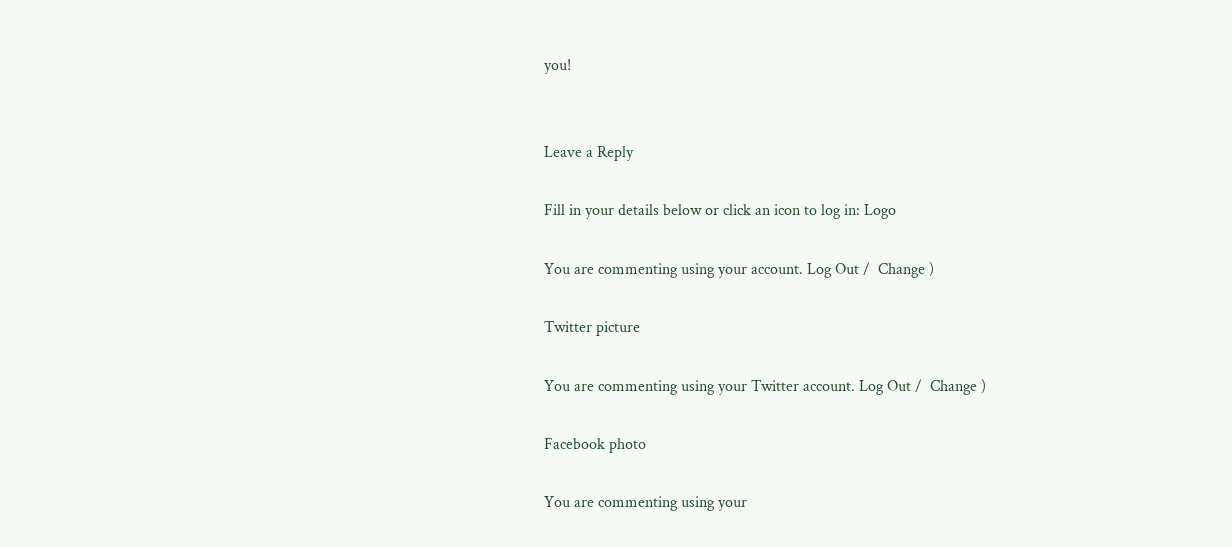you!


Leave a Reply

Fill in your details below or click an icon to log in: Logo

You are commenting using your account. Log Out /  Change )

Twitter picture

You are commenting using your Twitter account. Log Out /  Change )

Facebook photo

You are commenting using your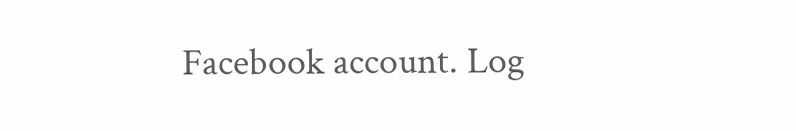Facebook account. Log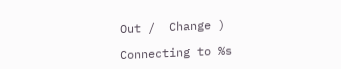Out /  Change )

Connecting to %s